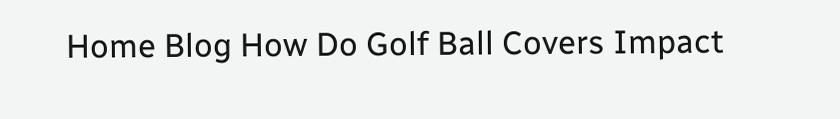Home Blog How Do Golf Ball Covers Impact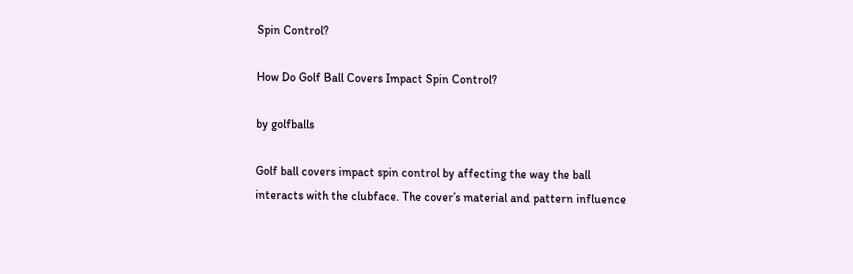Spin Control?

How Do Golf Ball Covers Impact Spin Control?

by golfballs

Golf ball covers impact spin control by affecting the way the ball interacts with the clubface. The cover’s material and pattern influence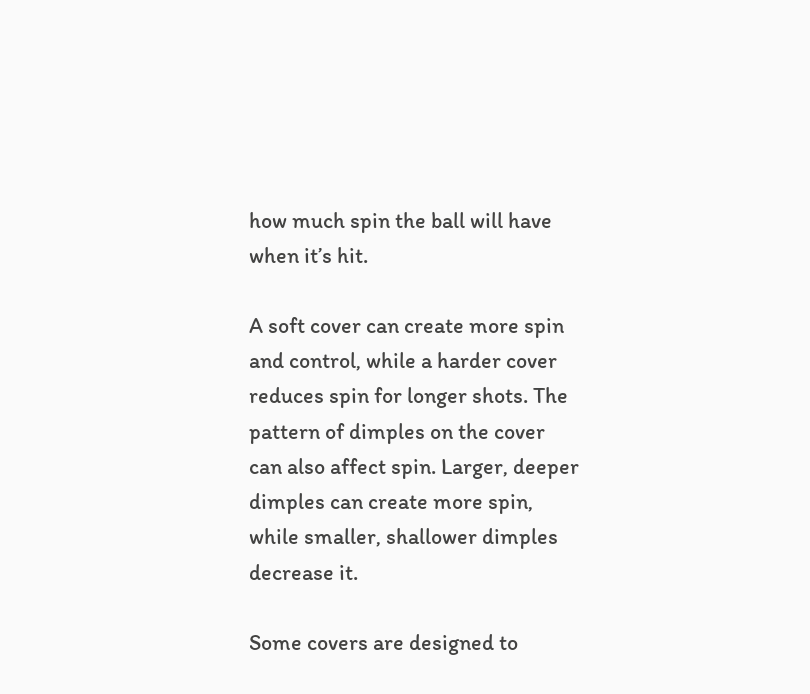how much spin the ball will have when it’s hit.

A soft cover can create more spin and control, while a harder cover reduces spin for longer shots. The pattern of dimples on the cover can also affect spin. Larger, deeper dimples can create more spin, while smaller, shallower dimples decrease it.

Some covers are designed to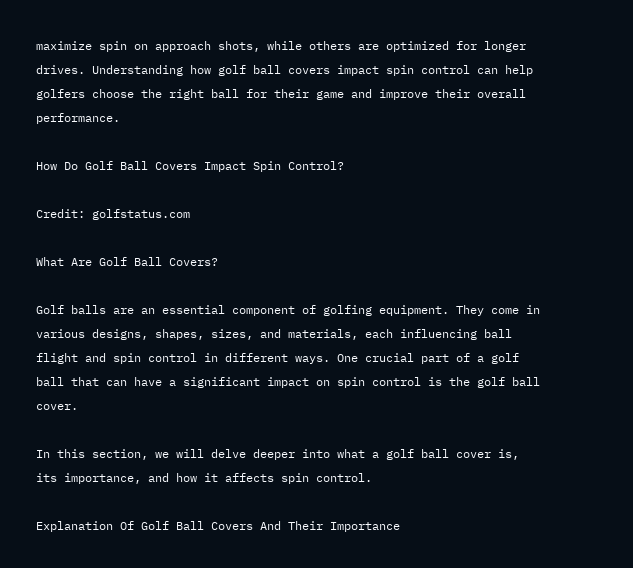maximize spin on approach shots, while others are optimized for longer drives. Understanding how golf ball covers impact spin control can help golfers choose the right ball for their game and improve their overall performance.

How Do Golf Ball Covers Impact Spin Control?

Credit: golfstatus.com

What Are Golf Ball Covers?

Golf balls are an essential component of golfing equipment. They come in various designs, shapes, sizes, and materials, each influencing ball flight and spin control in different ways. One crucial part of a golf ball that can have a significant impact on spin control is the golf ball cover.

In this section, we will delve deeper into what a golf ball cover is, its importance, and how it affects spin control.

Explanation Of Golf Ball Covers And Their Importance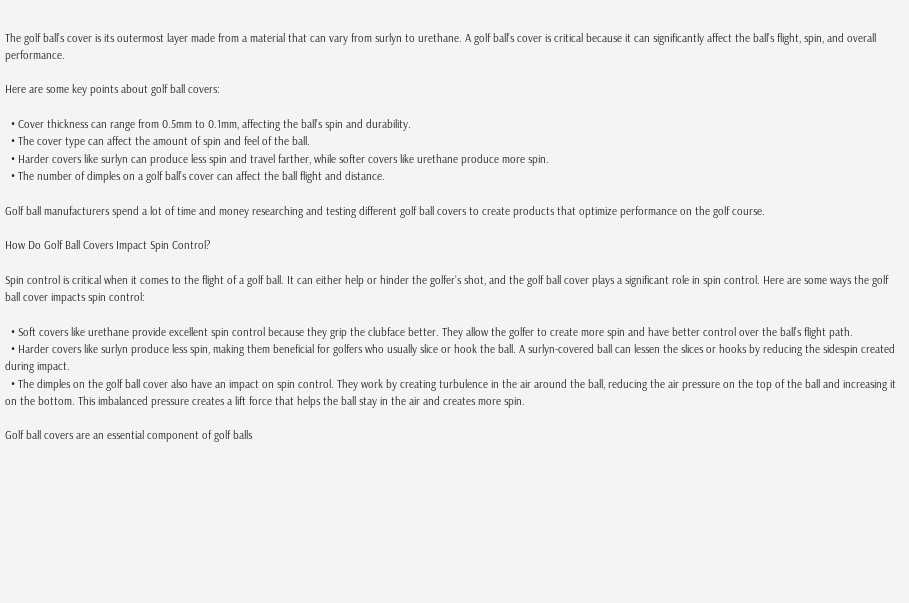The golf ball’s cover is its outermost layer made from a material that can vary from surlyn to urethane. A golf ball’s cover is critical because it can significantly affect the ball’s flight, spin, and overall performance.

Here are some key points about golf ball covers:

  • Cover thickness can range from 0.5mm to 0.1mm, affecting the ball’s spin and durability.
  • The cover type can affect the amount of spin and feel of the ball.
  • Harder covers like surlyn can produce less spin and travel farther, while softer covers like urethane produce more spin.
  • The number of dimples on a golf ball’s cover can affect the ball flight and distance.

Golf ball manufacturers spend a lot of time and money researching and testing different golf ball covers to create products that optimize performance on the golf course.

How Do Golf Ball Covers Impact Spin Control?

Spin control is critical when it comes to the flight of a golf ball. It can either help or hinder the golfer’s shot, and the golf ball cover plays a significant role in spin control. Here are some ways the golf ball cover impacts spin control:

  • Soft covers like urethane provide excellent spin control because they grip the clubface better. They allow the golfer to create more spin and have better control over the ball’s flight path.
  • Harder covers like surlyn produce less spin, making them beneficial for golfers who usually slice or hook the ball. A surlyn-covered ball can lessen the slices or hooks by reducing the sidespin created during impact.
  • The dimples on the golf ball cover also have an impact on spin control. They work by creating turbulence in the air around the ball, reducing the air pressure on the top of the ball and increasing it on the bottom. This imbalanced pressure creates a lift force that helps the ball stay in the air and creates more spin.

Golf ball covers are an essential component of golf balls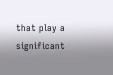that play a significant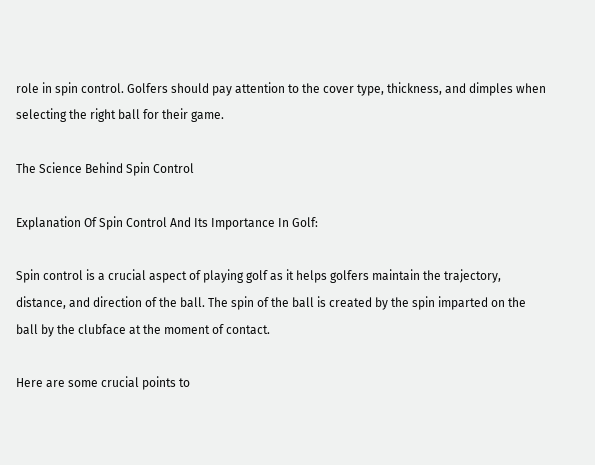role in spin control. Golfers should pay attention to the cover type, thickness, and dimples when selecting the right ball for their game.

The Science Behind Spin Control

Explanation Of Spin Control And Its Importance In Golf:

Spin control is a crucial aspect of playing golf as it helps golfers maintain the trajectory, distance, and direction of the ball. The spin of the ball is created by the spin imparted on the ball by the clubface at the moment of contact.

Here are some crucial points to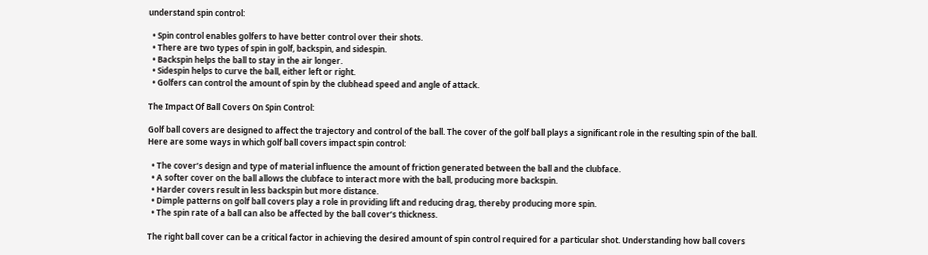understand spin control:

  • Spin control enables golfers to have better control over their shots.
  • There are two types of spin in golf, backspin, and sidespin.
  • Backspin helps the ball to stay in the air longer.
  • Sidespin helps to curve the ball, either left or right.
  • Golfers can control the amount of spin by the clubhead speed and angle of attack.

The Impact Of Ball Covers On Spin Control:

Golf ball covers are designed to affect the trajectory and control of the ball. The cover of the golf ball plays a significant role in the resulting spin of the ball. Here are some ways in which golf ball covers impact spin control:

  • The cover’s design and type of material influence the amount of friction generated between the ball and the clubface.
  • A softer cover on the ball allows the clubface to interact more with the ball, producing more backspin.
  • Harder covers result in less backspin but more distance.
  • Dimple patterns on golf ball covers play a role in providing lift and reducing drag, thereby producing more spin.
  • The spin rate of a ball can also be affected by the ball cover’s thickness.

The right ball cover can be a critical factor in achieving the desired amount of spin control required for a particular shot. Understanding how ball covers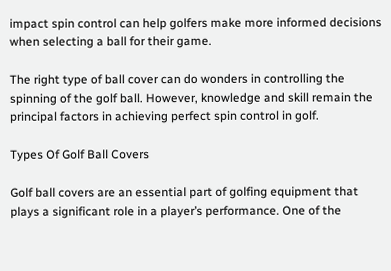impact spin control can help golfers make more informed decisions when selecting a ball for their game.

The right type of ball cover can do wonders in controlling the spinning of the golf ball. However, knowledge and skill remain the principal factors in achieving perfect spin control in golf.

Types Of Golf Ball Covers

Golf ball covers are an essential part of golfing equipment that plays a significant role in a player’s performance. One of the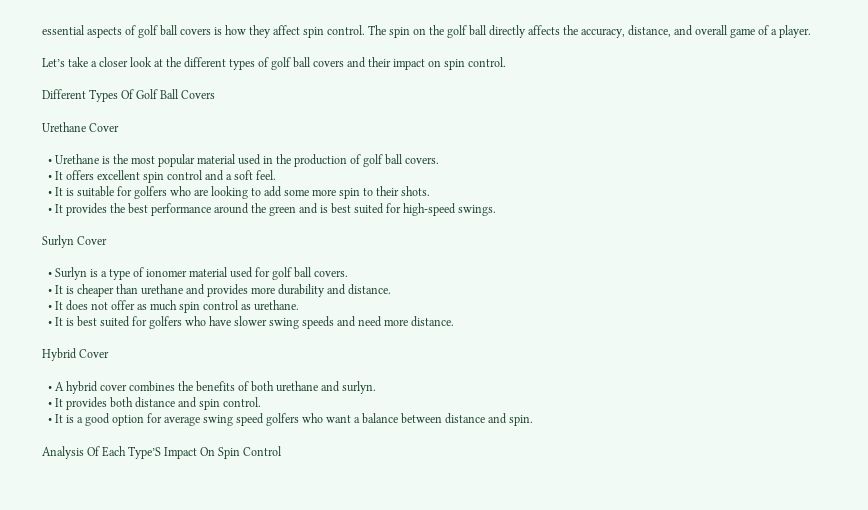essential aspects of golf ball covers is how they affect spin control. The spin on the golf ball directly affects the accuracy, distance, and overall game of a player.

Let’s take a closer look at the different types of golf ball covers and their impact on spin control.

Different Types Of Golf Ball Covers

Urethane Cover

  • Urethane is the most popular material used in the production of golf ball covers.
  • It offers excellent spin control and a soft feel.
  • It is suitable for golfers who are looking to add some more spin to their shots.
  • It provides the best performance around the green and is best suited for high-speed swings.

Surlyn Cover

  • Surlyn is a type of ionomer material used for golf ball covers.
  • It is cheaper than urethane and provides more durability and distance.
  • It does not offer as much spin control as urethane.
  • It is best suited for golfers who have slower swing speeds and need more distance.

Hybrid Cover

  • A hybrid cover combines the benefits of both urethane and surlyn.
  • It provides both distance and spin control.
  • It is a good option for average swing speed golfers who want a balance between distance and spin.

Analysis Of Each Type’S Impact On Spin Control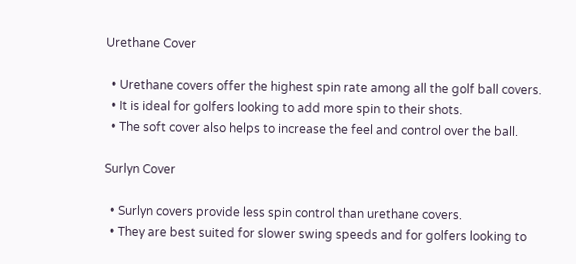Urethane Cover

  • Urethane covers offer the highest spin rate among all the golf ball covers.
  • It is ideal for golfers looking to add more spin to their shots.
  • The soft cover also helps to increase the feel and control over the ball.

Surlyn Cover

  • Surlyn covers provide less spin control than urethane covers.
  • They are best suited for slower swing speeds and for golfers looking to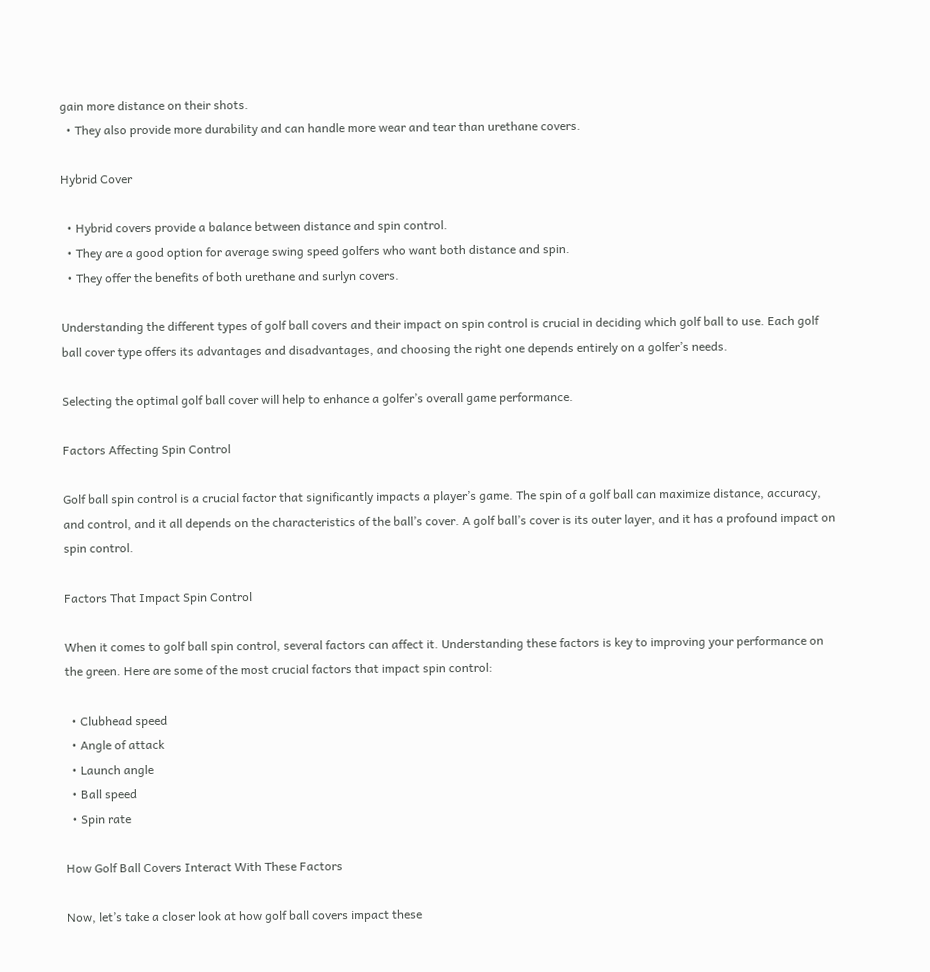gain more distance on their shots.
  • They also provide more durability and can handle more wear and tear than urethane covers.

Hybrid Cover

  • Hybrid covers provide a balance between distance and spin control.
  • They are a good option for average swing speed golfers who want both distance and spin.
  • They offer the benefits of both urethane and surlyn covers.

Understanding the different types of golf ball covers and their impact on spin control is crucial in deciding which golf ball to use. Each golf ball cover type offers its advantages and disadvantages, and choosing the right one depends entirely on a golfer’s needs.

Selecting the optimal golf ball cover will help to enhance a golfer’s overall game performance.

Factors Affecting Spin Control

Golf ball spin control is a crucial factor that significantly impacts a player’s game. The spin of a golf ball can maximize distance, accuracy, and control, and it all depends on the characteristics of the ball’s cover. A golf ball’s cover is its outer layer, and it has a profound impact on spin control.

Factors That Impact Spin Control

When it comes to golf ball spin control, several factors can affect it. Understanding these factors is key to improving your performance on the green. Here are some of the most crucial factors that impact spin control:

  • Clubhead speed
  • Angle of attack
  • Launch angle
  • Ball speed
  • Spin rate

How Golf Ball Covers Interact With These Factors

Now, let’s take a closer look at how golf ball covers impact these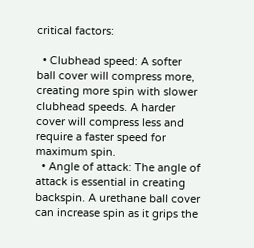critical factors:

  • Clubhead speed: A softer ball cover will compress more, creating more spin with slower clubhead speeds. A harder cover will compress less and require a faster speed for maximum spin.
  • Angle of attack: The angle of attack is essential in creating backspin. A urethane ball cover can increase spin as it grips the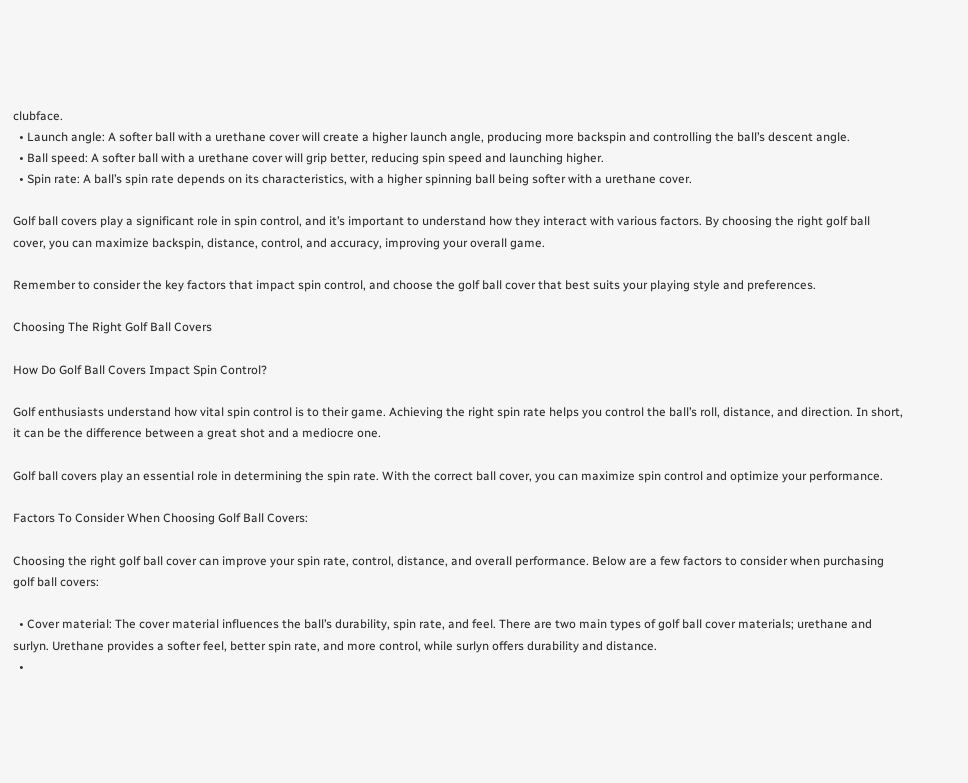clubface.
  • Launch angle: A softer ball with a urethane cover will create a higher launch angle, producing more backspin and controlling the ball’s descent angle.
  • Ball speed: A softer ball with a urethane cover will grip better, reducing spin speed and launching higher.
  • Spin rate: A ball’s spin rate depends on its characteristics, with a higher spinning ball being softer with a urethane cover.

Golf ball covers play a significant role in spin control, and it’s important to understand how they interact with various factors. By choosing the right golf ball cover, you can maximize backspin, distance, control, and accuracy, improving your overall game.

Remember to consider the key factors that impact spin control, and choose the golf ball cover that best suits your playing style and preferences.

Choosing The Right Golf Ball Covers

How Do Golf Ball Covers Impact Spin Control?

Golf enthusiasts understand how vital spin control is to their game. Achieving the right spin rate helps you control the ball’s roll, distance, and direction. In short, it can be the difference between a great shot and a mediocre one.

Golf ball covers play an essential role in determining the spin rate. With the correct ball cover, you can maximize spin control and optimize your performance.

Factors To Consider When Choosing Golf Ball Covers:

Choosing the right golf ball cover can improve your spin rate, control, distance, and overall performance. Below are a few factors to consider when purchasing golf ball covers:

  • Cover material: The cover material influences the ball’s durability, spin rate, and feel. There are two main types of golf ball cover materials; urethane and surlyn. Urethane provides a softer feel, better spin rate, and more control, while surlyn offers durability and distance.
  •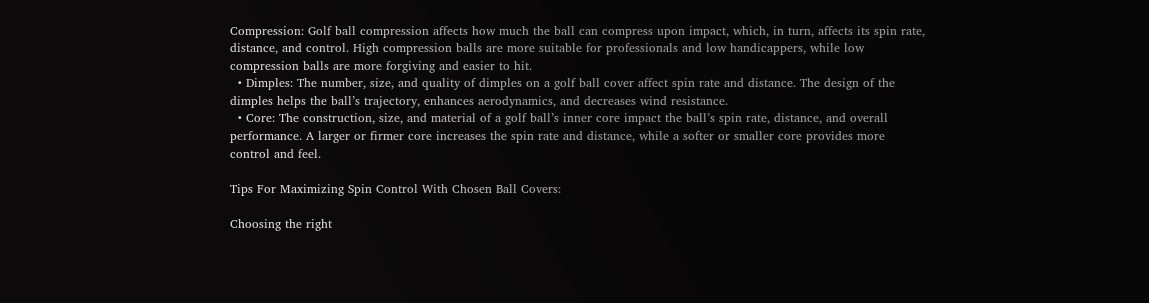Compression: Golf ball compression affects how much the ball can compress upon impact, which, in turn, affects its spin rate, distance, and control. High compression balls are more suitable for professionals and low handicappers, while low compression balls are more forgiving and easier to hit.
  • Dimples: The number, size, and quality of dimples on a golf ball cover affect spin rate and distance. The design of the dimples helps the ball’s trajectory, enhances aerodynamics, and decreases wind resistance.
  • Core: The construction, size, and material of a golf ball’s inner core impact the ball’s spin rate, distance, and overall performance. A larger or firmer core increases the spin rate and distance, while a softer or smaller core provides more control and feel.

Tips For Maximizing Spin Control With Chosen Ball Covers:

Choosing the right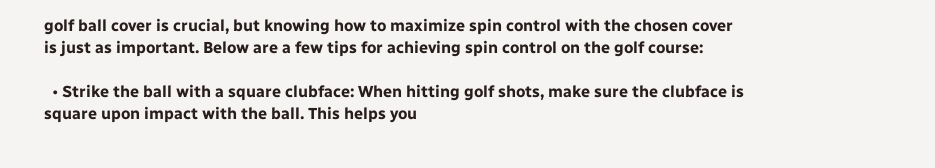golf ball cover is crucial, but knowing how to maximize spin control with the chosen cover is just as important. Below are a few tips for achieving spin control on the golf course:

  • Strike the ball with a square clubface: When hitting golf shots, make sure the clubface is square upon impact with the ball. This helps you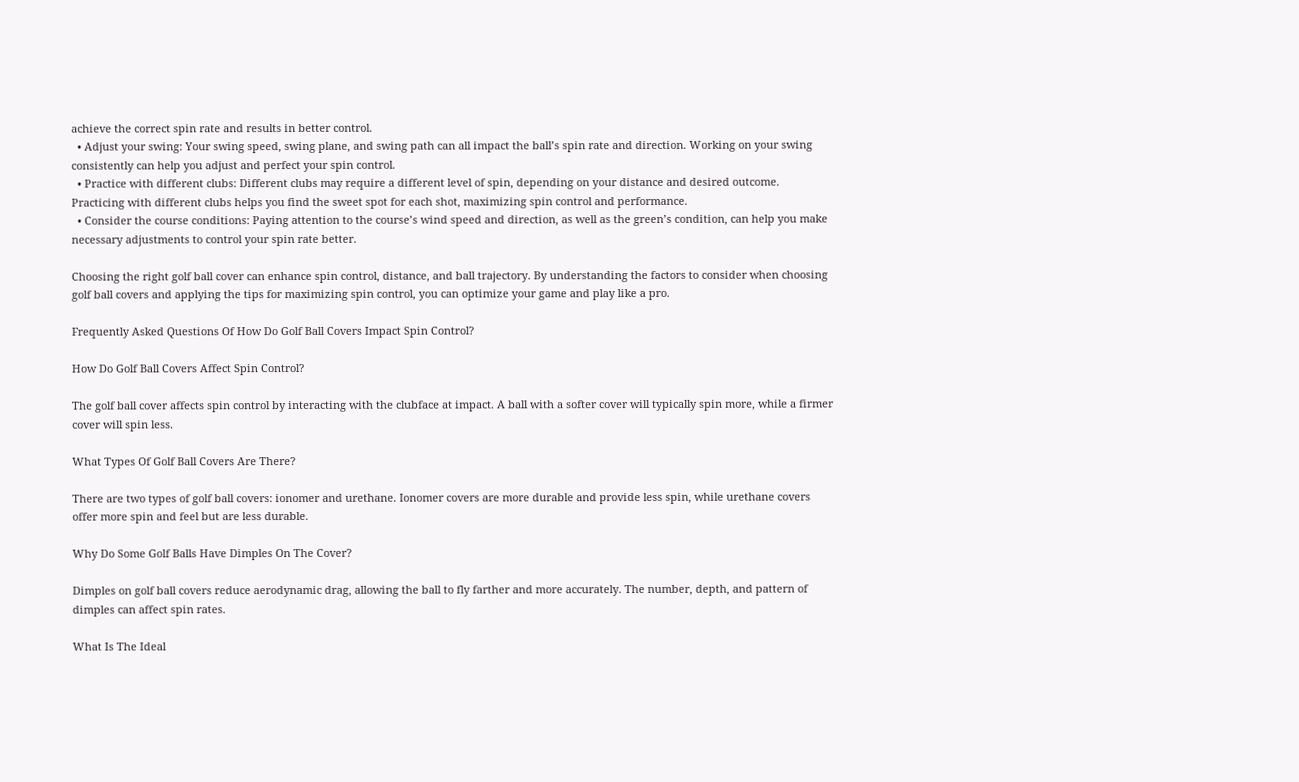achieve the correct spin rate and results in better control.
  • Adjust your swing: Your swing speed, swing plane, and swing path can all impact the ball’s spin rate and direction. Working on your swing consistently can help you adjust and perfect your spin control.
  • Practice with different clubs: Different clubs may require a different level of spin, depending on your distance and desired outcome. Practicing with different clubs helps you find the sweet spot for each shot, maximizing spin control and performance.
  • Consider the course conditions: Paying attention to the course’s wind speed and direction, as well as the green’s condition, can help you make necessary adjustments to control your spin rate better.

Choosing the right golf ball cover can enhance spin control, distance, and ball trajectory. By understanding the factors to consider when choosing golf ball covers and applying the tips for maximizing spin control, you can optimize your game and play like a pro.

Frequently Asked Questions Of How Do Golf Ball Covers Impact Spin Control?

How Do Golf Ball Covers Affect Spin Control?

The golf ball cover affects spin control by interacting with the clubface at impact. A ball with a softer cover will typically spin more, while a firmer cover will spin less.

What Types Of Golf Ball Covers Are There?

There are two types of golf ball covers: ionomer and urethane. Ionomer covers are more durable and provide less spin, while urethane covers offer more spin and feel but are less durable.

Why Do Some Golf Balls Have Dimples On The Cover?

Dimples on golf ball covers reduce aerodynamic drag, allowing the ball to fly farther and more accurately. The number, depth, and pattern of dimples can affect spin rates.

What Is The Ideal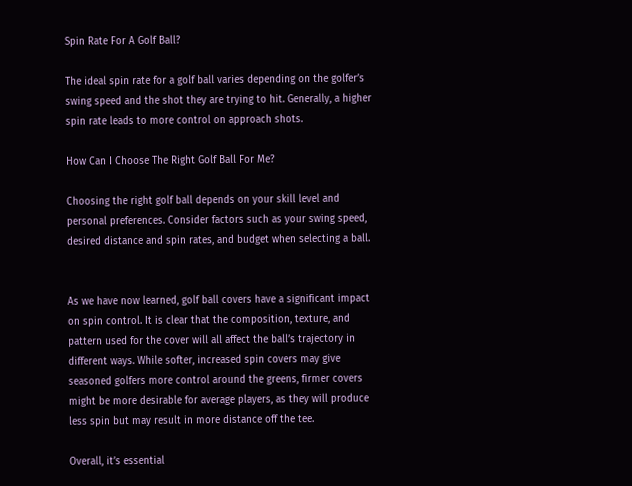Spin Rate For A Golf Ball?

The ideal spin rate for a golf ball varies depending on the golfer’s swing speed and the shot they are trying to hit. Generally, a higher spin rate leads to more control on approach shots.

How Can I Choose The Right Golf Ball For Me?

Choosing the right golf ball depends on your skill level and personal preferences. Consider factors such as your swing speed, desired distance and spin rates, and budget when selecting a ball.


As we have now learned, golf ball covers have a significant impact on spin control. It is clear that the composition, texture, and pattern used for the cover will all affect the ball’s trajectory in different ways. While softer, increased spin covers may give seasoned golfers more control around the greens, firmer covers might be more desirable for average players, as they will produce less spin but may result in more distance off the tee.

Overall, it’s essential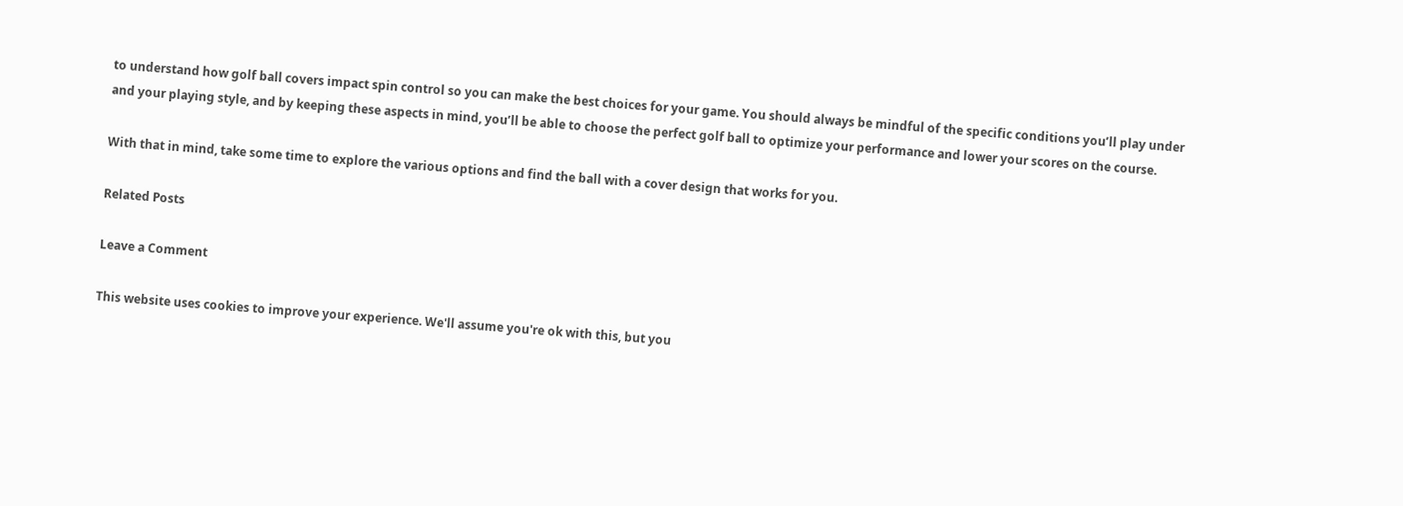to understand how golf ball covers impact spin control so you can make the best choices for your game. You should always be mindful of the specific conditions you’ll play under and your playing style, and by keeping these aspects in mind, you’ll be able to choose the perfect golf ball to optimize your performance and lower your scores on the course.

With that in mind, take some time to explore the various options and find the ball with a cover design that works for you.

Related Posts

Leave a Comment

This website uses cookies to improve your experience. We'll assume you're ok with this, but you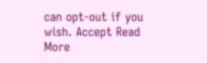can opt-out if you wish. Accept Read More